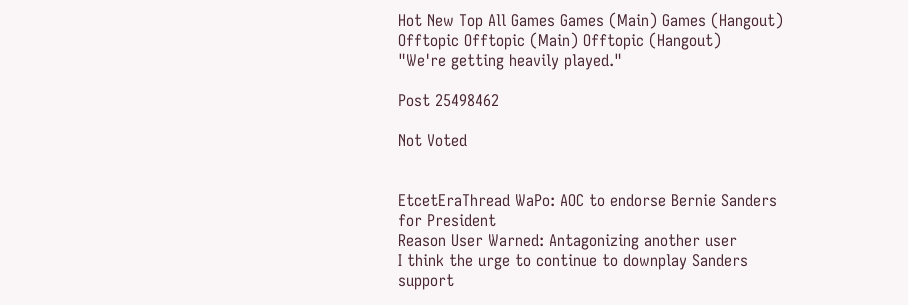Hot New Top All Games Games (Main) Games (Hangout) Offtopic Offtopic (Main) Offtopic (Hangout)
"We're getting heavily played."

Post 25498462

Not Voted


EtcetEraThread WaPo: AOC to endorse Bernie Sanders for President
Reason User Warned: Antagonizing another user
I think the urge to continue to downplay Sanders support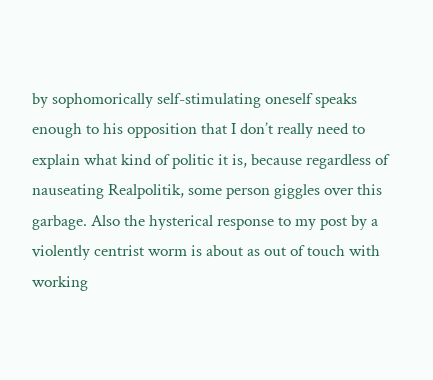by sophomorically self-stimulating oneself speaks enough to his opposition that I don’t really need to explain what kind of politic it is, because regardless of nauseating Realpolitik, some person giggles over this garbage. Also the hysterical response to my post by a violently centrist worm is about as out of touch with working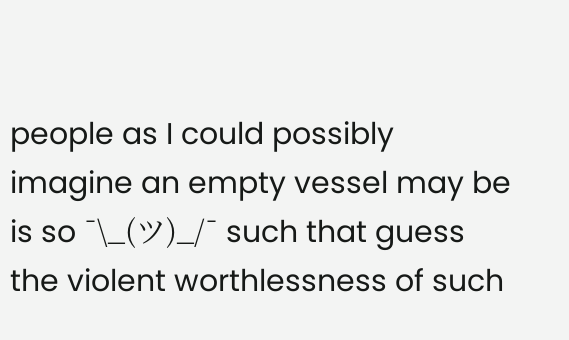people as I could possibly imagine an empty vessel may be is so ¯\_(ツ)_/¯ such that guess the violent worthlessness of such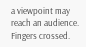a viewpoint may reach an audience. Fingers crossed.